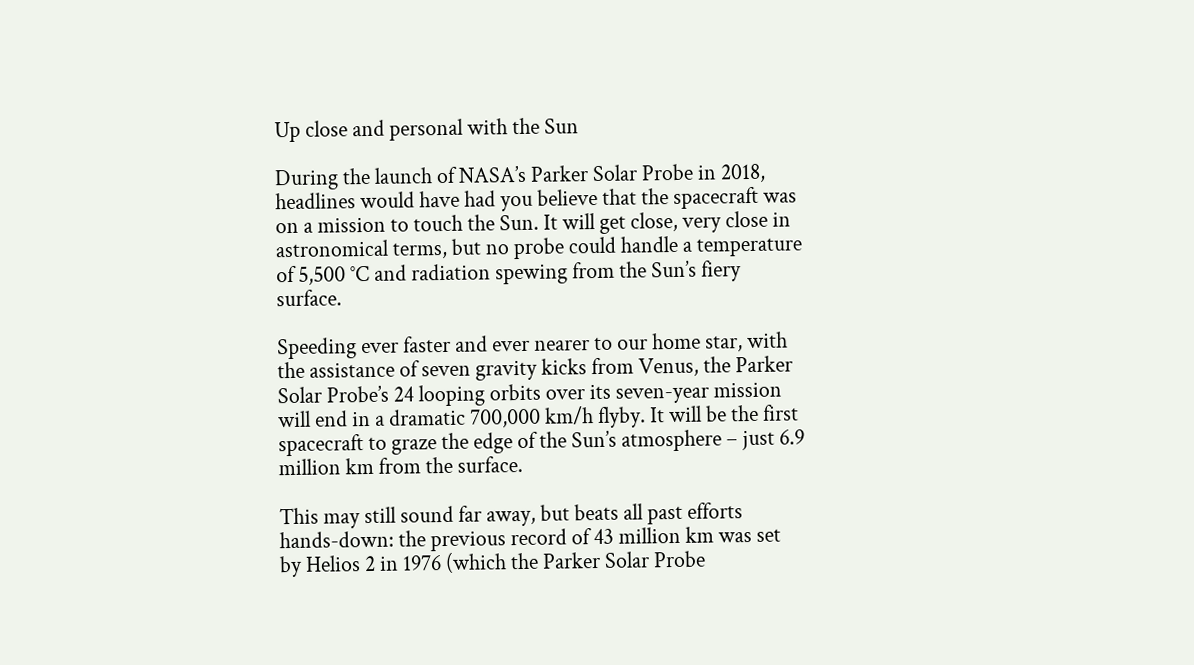Up close and personal with the Sun

During the launch of NASA’s Parker Solar Probe in 2018, headlines would have had you believe that the spacecraft was on a mission to touch the Sun. It will get close, very close in astronomical terms, but no probe could handle a temperature of 5,500 °C and radiation spewing from the Sun’s fiery surface.

Speeding ever faster and ever nearer to our home star, with the assistance of seven gravity kicks from Venus, the Parker Solar Probe’s 24 looping orbits over its seven-year mission will end in a dramatic 700,000 km/h flyby. It will be the first spacecraft to graze the edge of the Sun’s atmosphere – just 6.9 million km from the surface.

This may still sound far away, but beats all past efforts hands-down: the previous record of 43 million km was set by Helios 2 in 1976 (which the Parker Solar Probe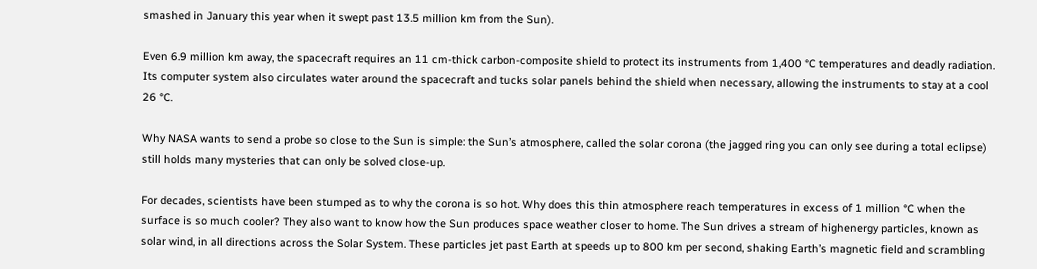smashed in January this year when it swept past 13.5 million km from the Sun).

Even 6.9 million km away, the spacecraft requires an 11 cm-thick carbon-composite shield to protect its instruments from 1,400 °C temperatures and deadly radiation. Its computer system also circulates water around the spacecraft and tucks solar panels behind the shield when necessary, allowing the instruments to stay at a cool 26 °C.

Why NASA wants to send a probe so close to the Sun is simple: the Sun’s atmosphere, called the solar corona (the jagged ring you can only see during a total eclipse) still holds many mysteries that can only be solved close-up.

For decades, scientists have been stumped as to why the corona is so hot. Why does this thin atmosphere reach temperatures in excess of 1 million °C when the surface is so much cooler? They also want to know how the Sun produces space weather closer to home. The Sun drives a stream of highenergy particles, known as solar wind, in all directions across the Solar System. These particles jet past Earth at speeds up to 800 km per second, shaking Earth’s magnetic field and scrambling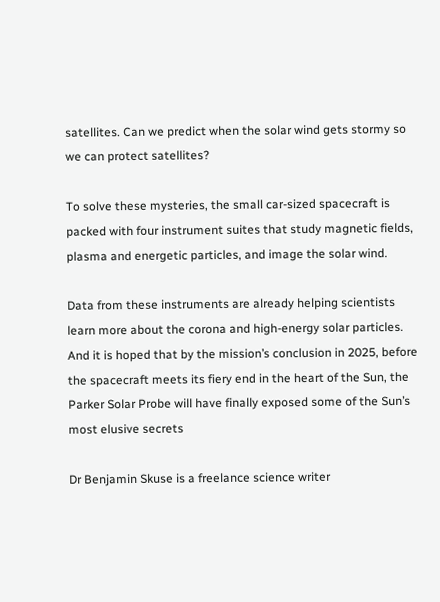satellites. Can we predict when the solar wind gets stormy so we can protect satellites?

To solve these mysteries, the small car-sized spacecraft is packed with four instrument suites that study magnetic fields, plasma and energetic particles, and image the solar wind.

Data from these instruments are already helping scientists learn more about the corona and high-energy solar particles. And it is hoped that by the mission’s conclusion in 2025, before the spacecraft meets its fiery end in the heart of the Sun, the Parker Solar Probe will have finally exposed some of the Sun’s most elusive secrets

Dr Benjamin Skuse is a freelance science writer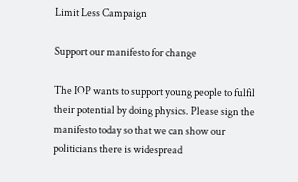Limit Less Campaign

Support our manifesto for change

The IOP wants to support young people to fulfil their potential by doing physics. Please sign the manifesto today so that we can show our politicians there is widespread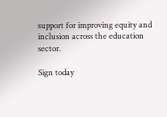support for improving equity and inclusion across the education sector.

Sign today